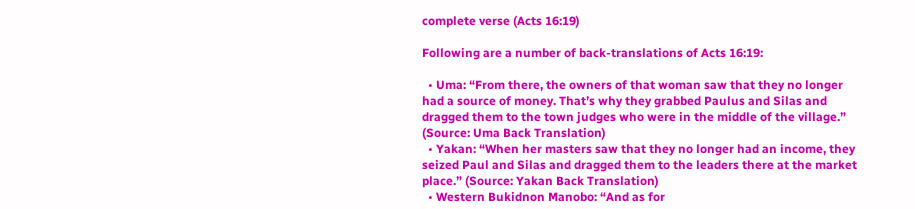complete verse (Acts 16:19)

Following are a number of back-translations of Acts 16:19:

  • Uma: “From there, the owners of that woman saw that they no longer had a source of money. That’s why they grabbed Paulus and Silas and dragged them to the town judges who were in the middle of the village.” (Source: Uma Back Translation)
  • Yakan: “When her masters saw that they no longer had an income, they seized Paul and Silas and dragged them to the leaders there at the market place.” (Source: Yakan Back Translation)
  • Western Bukidnon Manobo: “And as for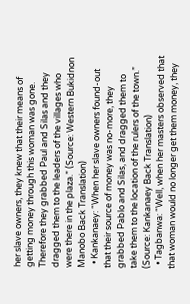her slave owners, they knew that their means of getting money through this woman was gone. Therefore they grabbed Paul and Silas and they dragged them to the leaders of the villages who were there in the plaza.” (Source: Western Bukidnon Manobo Back Translation)
  • Kankanaey: “When her slave owners found-out that their source of money was no-more, they grabbed Pablo and Silas, and dragged them to take them to the location of the rulers of the town.” (Source: Kankanaey Back Translation)
  • Tagbanwa: “Well, when her masters observed that that woman would no longer get them money, they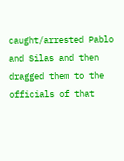caught/arrested Pablo and Silas and then dragged them to the officials of that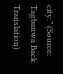city.” (Source: Tagbanwa Back Translation)